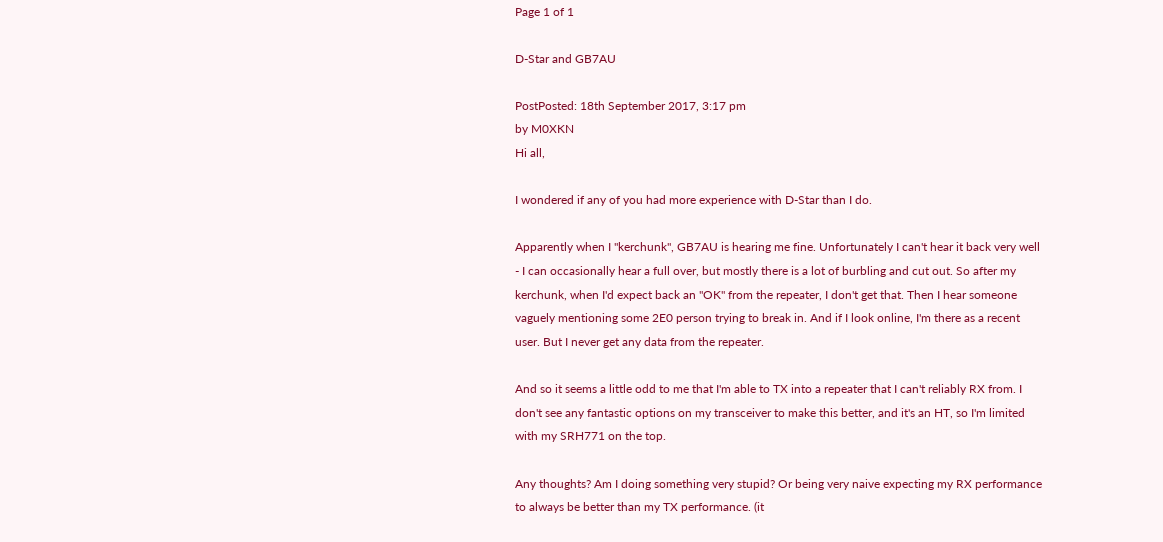Page 1 of 1

D-Star and GB7AU

PostPosted: 18th September 2017, 3:17 pm
by M0XKN
Hi all,

I wondered if any of you had more experience with D-Star than I do.

Apparently when I "kerchunk", GB7AU is hearing me fine. Unfortunately I can't hear it back very well - I can occasionally hear a full over, but mostly there is a lot of burbling and cut out. So after my kerchunk, when I'd expect back an "OK" from the repeater, I don't get that. Then I hear someone vaguely mentioning some 2E0 person trying to break in. And if I look online, I'm there as a recent user. But I never get any data from the repeater.

And so it seems a little odd to me that I'm able to TX into a repeater that I can't reliably RX from. I don't see any fantastic options on my transceiver to make this better, and it's an HT, so I'm limited with my SRH771 on the top.

Any thoughts? Am I doing something very stupid? Or being very naive expecting my RX performance to always be better than my TX performance. (it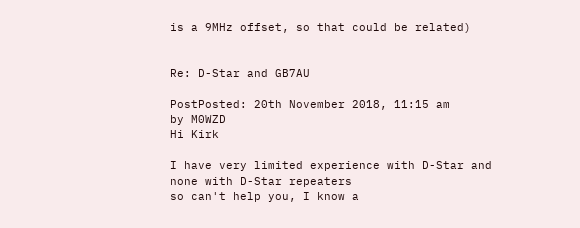is a 9MHz offset, so that could be related)


Re: D-Star and GB7AU

PostPosted: 20th November 2018, 11:15 am
by M0WZD
Hi Kirk

I have very limited experience with D-Star and none with D-Star repeaters
so can't help you, I know a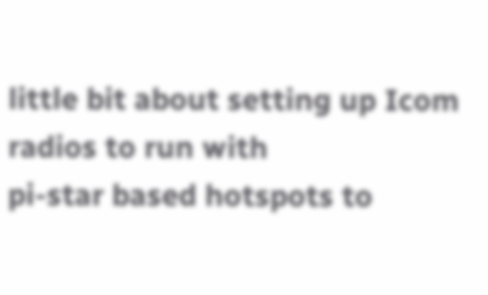little bit about setting up Icom radios to run with
pi-star based hotspots to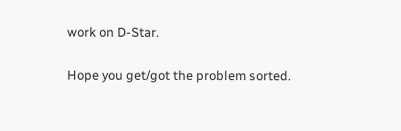work on D-Star.

Hope you get/got the problem sorted.